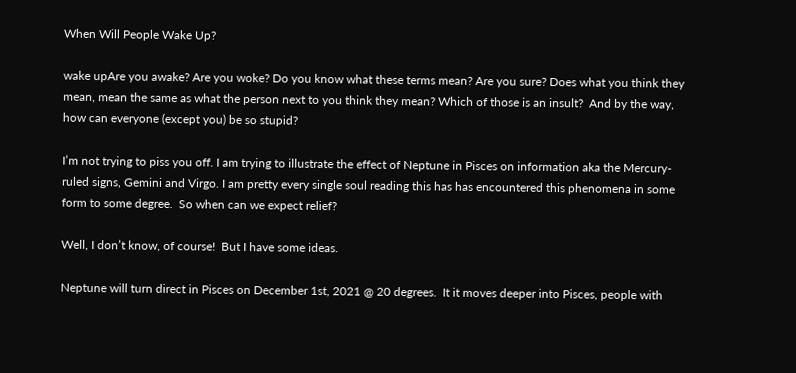When Will People Wake Up?

wake upAre you awake? Are you woke? Do you know what these terms mean? Are you sure? Does what you think they mean, mean the same as what the person next to you think they mean? Which of those is an insult?  And by the way, how can everyone (except you) be so stupid?

I’m not trying to piss you off. I am trying to illustrate the effect of Neptune in Pisces on information aka the Mercury-ruled signs, Gemini and Virgo. I am pretty every single soul reading this has has encountered this phenomena in some form to some degree.  So when can we expect relief?

Well, I don’t know, of course!  But I have some ideas.

Neptune will turn direct in Pisces on December 1st, 2021 @ 20 degrees.  It it moves deeper into Pisces, people with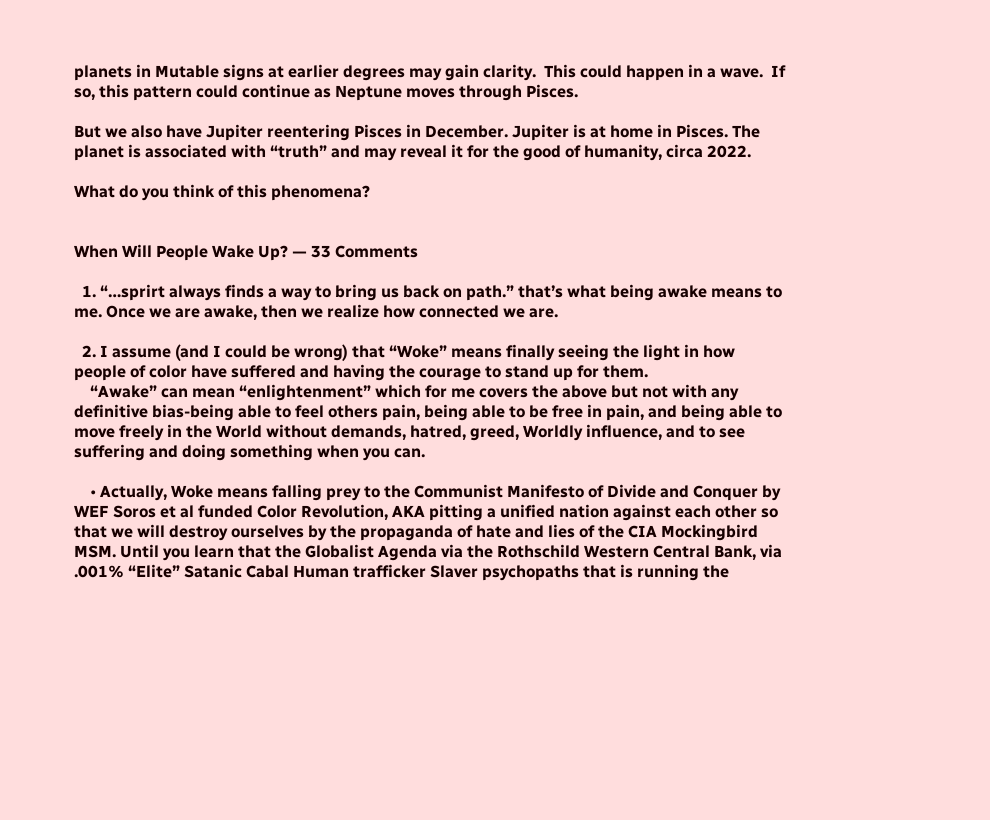planets in Mutable signs at earlier degrees may gain clarity.  This could happen in a wave.  If so, this pattern could continue as Neptune moves through Pisces.

But we also have Jupiter reentering Pisces in December. Jupiter is at home in Pisces. The planet is associated with “truth” and may reveal it for the good of humanity, circa 2022.

What do you think of this phenomena?


When Will People Wake Up? — 33 Comments

  1. “…sprirt always finds a way to bring us back on path.” that’s what being awake means to me. Once we are awake, then we realize how connected we are.

  2. I assume (and I could be wrong) that “Woke” means finally seeing the light in how people of color have suffered and having the courage to stand up for them.
    “Awake” can mean “enlightenment” which for me covers the above but not with any definitive bias-being able to feel others pain, being able to be free in pain, and being able to move freely in the World without demands, hatred, greed, Worldly influence, and to see suffering and doing something when you can.

    • Actually, Woke means falling prey to the Communist Manifesto of Divide and Conquer by WEF Soros et al funded Color Revolution, AKA pitting a unified nation against each other so that we will destroy ourselves by the propaganda of hate and lies of the CIA Mockingbird MSM. Until you learn that the Globalist Agenda via the Rothschild Western Central Bank, via .001% “Elite” Satanic Cabal Human trafficker Slaver psychopaths that is running the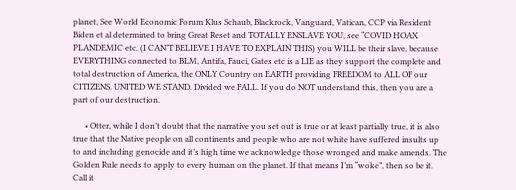planet, See World Economic Forum Klus Schaub, Blackrock, Vanguard, Vatican, CCP via Resident Biden et al determined to bring Great Reset and TOTALLY ENSLAVE YOU, see “COVID HOAX PLANDEMIC etc. (I CAN’T BELIEVE I HAVE TO EXPLAIN THIS) you WILL be their slave, because EVERYTHING connected to BLM, Antifa, Fauci, Gates etc is a LIE as they support the complete and total destruction of America, the ONLY Country on EARTH providing FREEDOM to ALL OF our CITIZENS. UNITED WE STAND. Divided we FALL. If you do NOT understand this, then you are a part of our destruction.

      • Otter, while I don’t doubt that the narrative you set out is true or at least partially true, it is also true that the Native people on all continents and people who are not white have suffered insults up to and including genocide and it’s high time we acknowledge those wronged and make amends. The Golden Rule needs to apply to every human on the planet. If that means I’m “woke”, then so be it. Call it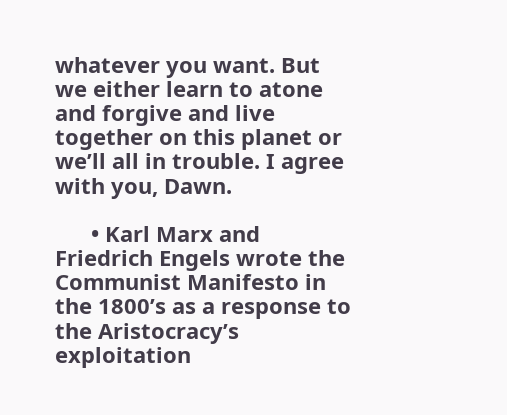whatever you want. But we either learn to atone and forgive and live together on this planet or we’ll all in trouble. I agree with you, Dawn.

      • Karl Marx and Friedrich Engels wrote the Communist Manifesto in the 1800’s as a response to the Aristocracy’s exploitation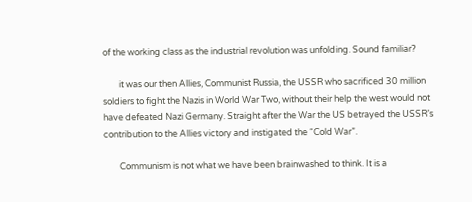of the working class as the industrial revolution was unfolding. Sound familiar?

        it was our then Allies, Communist Russia, the USSR who sacrificed 30 million soldiers to fight the Nazis in World War Two, without their help the west would not have defeated Nazi Germany. Straight after the War the US betrayed the USSR’s contribution to the Allies victory and instigated the “Cold War”.

        Communism is not what we have been brainwashed to think. It is a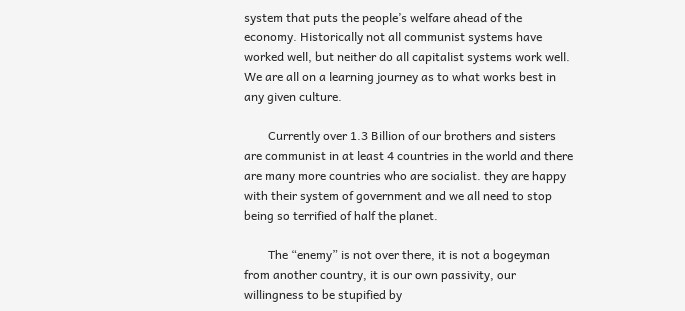system that puts the people’s welfare ahead of the economy. Historically not all communist systems have worked well, but neither do all capitalist systems work well. We are all on a learning journey as to what works best in any given culture.

        Currently over 1.3 Billion of our brothers and sisters are communist in at least 4 countries in the world and there are many more countries who are socialist. they are happy with their system of government and we all need to stop being so terrified of half the planet.

        The “enemy” is not over there, it is not a bogeyman from another country, it is our own passivity, our willingness to be stupified by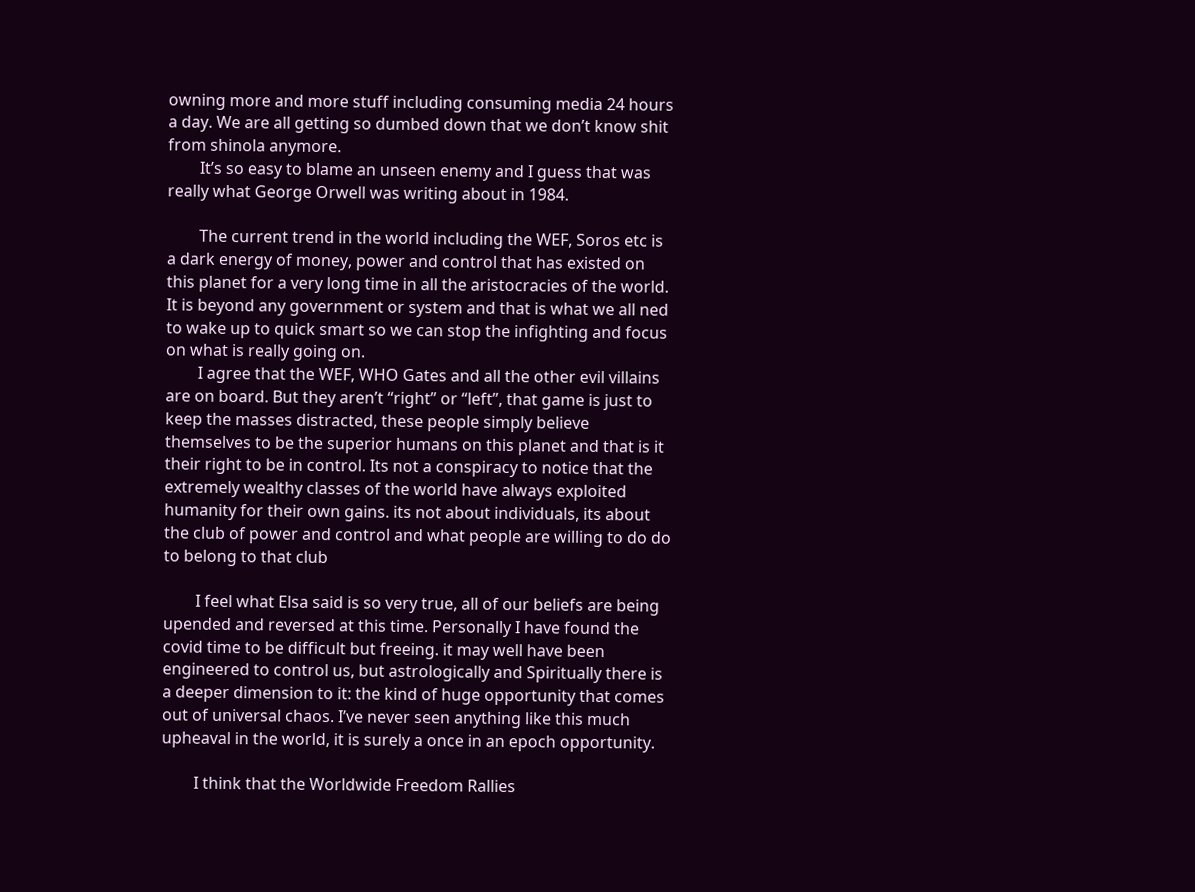owning more and more stuff including consuming media 24 hours a day. We are all getting so dumbed down that we don’t know shit from shinola anymore.
        It’s so easy to blame an unseen enemy and I guess that was really what George Orwell was writing about in 1984.

        The current trend in the world including the WEF, Soros etc is a dark energy of money, power and control that has existed on this planet for a very long time in all the aristocracies of the world. It is beyond any government or system and that is what we all ned to wake up to quick smart so we can stop the infighting and focus on what is really going on.
        I agree that the WEF, WHO Gates and all the other evil villains are on board. But they aren’t “right” or “left”, that game is just to keep the masses distracted, these people simply believe themselves to be the superior humans on this planet and that is it their right to be in control. Its not a conspiracy to notice that the extremely wealthy classes of the world have always exploited humanity for their own gains. its not about individuals, its about the club of power and control and what people are willing to do do to belong to that club

        I feel what Elsa said is so very true, all of our beliefs are being upended and reversed at this time. Personally I have found the covid time to be difficult but freeing. it may well have been engineered to control us, but astrologically and Spiritually there is a deeper dimension to it: the kind of huge opportunity that comes out of universal chaos. I’ve never seen anything like this much upheaval in the world, it is surely a once in an epoch opportunity.

        I think that the Worldwide Freedom Rallies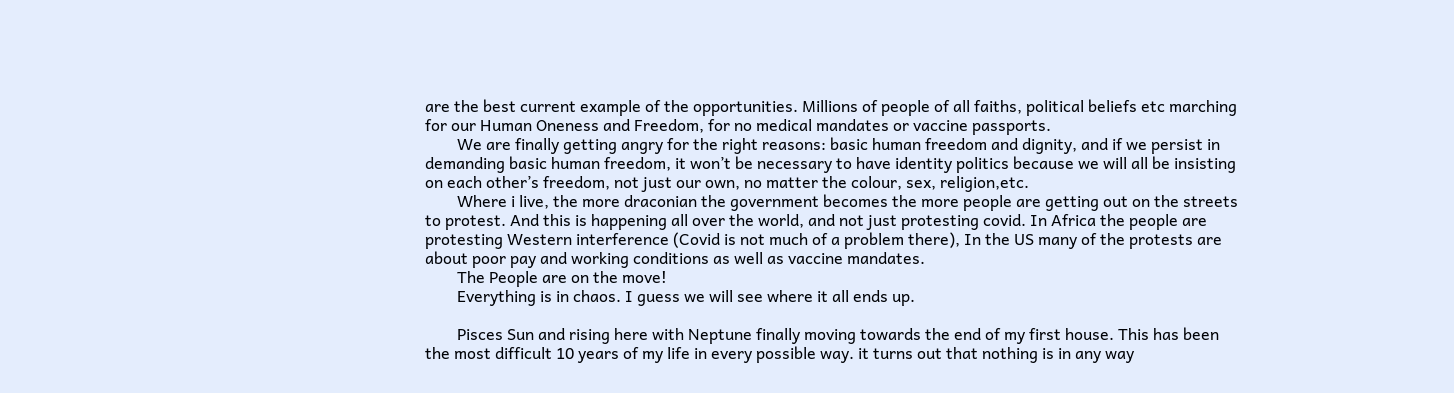are the best current example of the opportunities. Millions of people of all faiths, political beliefs etc marching for our Human Oneness and Freedom, for no medical mandates or vaccine passports.
        We are finally getting angry for the right reasons: basic human freedom and dignity, and if we persist in demanding basic human freedom, it won’t be necessary to have identity politics because we will all be insisting on each other’s freedom, not just our own, no matter the colour, sex, religion,etc.
        Where i live, the more draconian the government becomes the more people are getting out on the streets to protest. And this is happening all over the world, and not just protesting covid. In Africa the people are protesting Western interference (Covid is not much of a problem there), In the US many of the protests are about poor pay and working conditions as well as vaccine mandates.
        The People are on the move!
        Everything is in chaos. I guess we will see where it all ends up.

        Pisces Sun and rising here with Neptune finally moving towards the end of my first house. This has been the most difficult 10 years of my life in every possible way. it turns out that nothing is in any way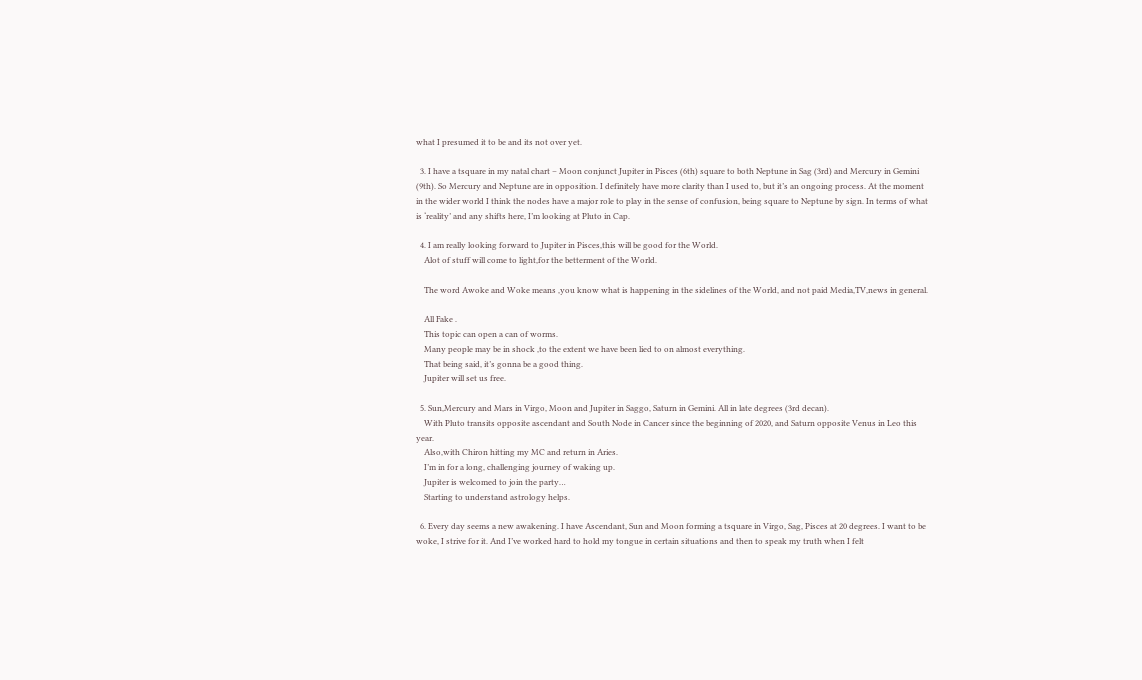what I presumed it to be and its not over yet.

  3. I have a tsquare in my natal chart – Moon conjunct Jupiter in Pisces (6th) square to both Neptune in Sag (3rd) and Mercury in Gemini (9th). So Mercury and Neptune are in opposition. I definitely have more clarity than I used to, but it’s an ongoing process. At the moment in the wider world I think the nodes have a major role to play in the sense of confusion, being square to Neptune by sign. In terms of what is ‘reality’ and any shifts here, I’m looking at Pluto in Cap.

  4. I am really looking forward to Jupiter in Pisces,this will be good for the World.
    Alot of stuff will come to light,for the betterment of the World.

    The word Awoke and Woke means ,you know what is happening in the sidelines of the World, and not paid Media,TV,news in general.

    All Fake .
    This topic can open a can of worms.
    Many people may be in shock ,to the extent we have been lied to on almost everything.
    That being said, it’s gonna be a good thing.
    Jupiter will set us free.

  5. Sun,Mercury and Mars in Virgo, Moon and Jupiter in Saggo, Saturn in Gemini. All in late degrees (3rd decan).
    With Pluto transits opposite ascendant and South Node in Cancer since the beginning of 2020, and Saturn opposite Venus in Leo this year.
    Also,with Chiron hitting my MC and return in Aries.
    I’m in for a long, challenging journey of waking up.
    Jupiter is welcomed to join the party…
    Starting to understand astrology helps.

  6. Every day seems a new awakening. I have Ascendant, Sun and Moon forming a tsquare in Virgo, Sag, Pisces at 20 degrees. I want to be woke, I strive for it. And I’ve worked hard to hold my tongue in certain situations and then to speak my truth when I felt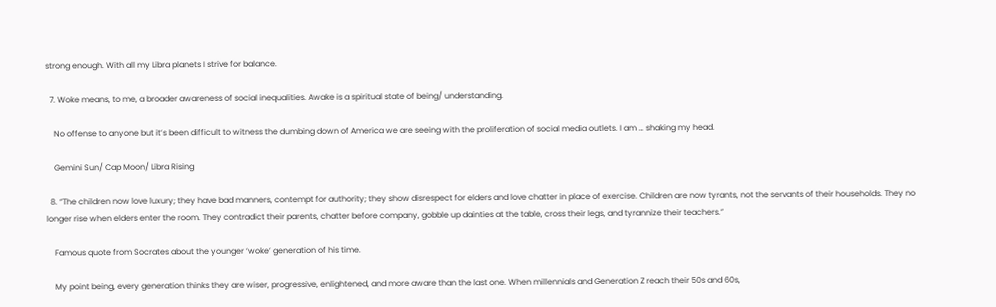strong enough. With all my Libra planets I strive for balance.

  7. Woke means, to me, a broader awareness of social inequalities. Awake is a spiritual state of being/ understanding.

    No offense to anyone but it’s been difficult to witness the dumbing down of America we are seeing with the proliferation of social media outlets. I am … shaking my head.

    Gemini Sun/ Cap Moon/ Libra Rising

  8. “The children now love luxury; they have bad manners, contempt for authority; they show disrespect for elders and love chatter in place of exercise. Children are now tyrants, not the servants of their households. They no longer rise when elders enter the room. They contradict their parents, chatter before company, gobble up dainties at the table, cross their legs, and tyrannize their teachers.”

    Famous quote from Socrates about the younger ‘woke’ generation of his time.

    My point being, every generation thinks they are wiser, progressive, enlightened, and more aware than the last one. When millennials and Generation Z reach their 50s and 60s,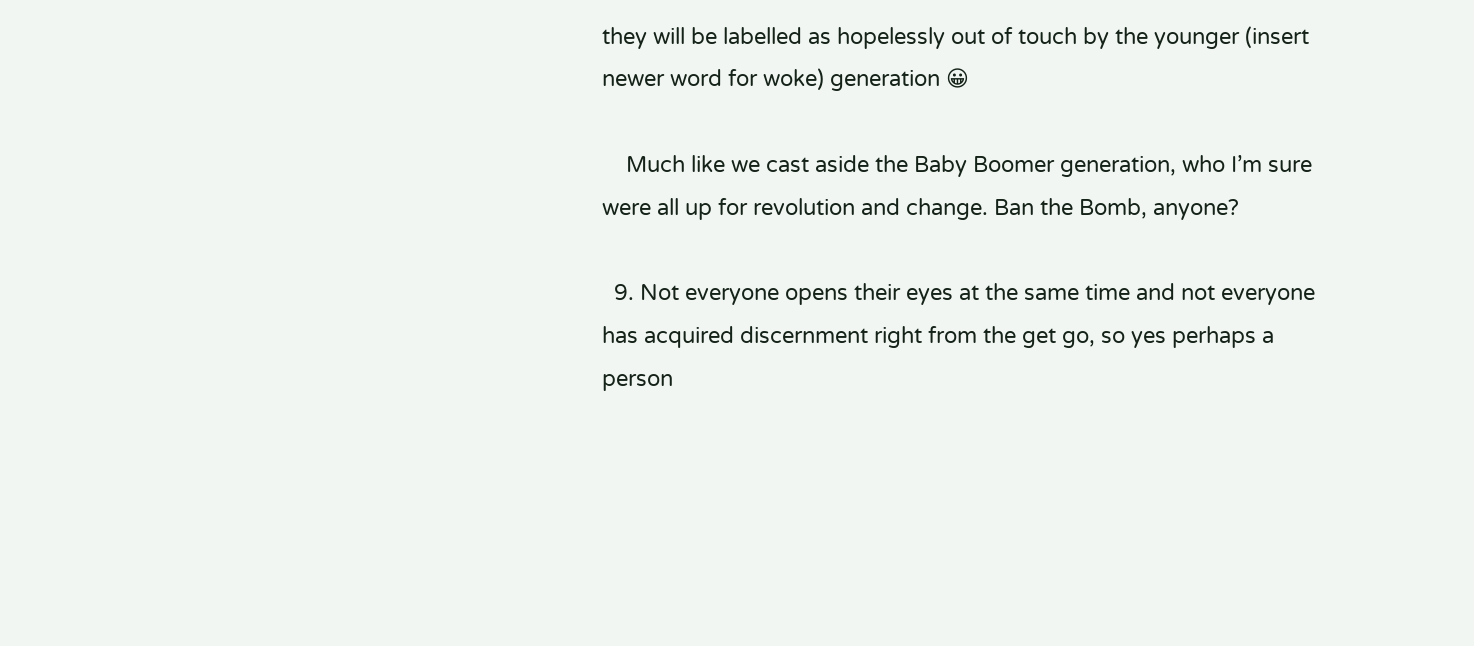they will be labelled as hopelessly out of touch by the younger (insert newer word for woke) generation 😀

    Much like we cast aside the Baby Boomer generation, who I’m sure were all up for revolution and change. Ban the Bomb, anyone?

  9. Not everyone opens their eyes at the same time and not everyone has acquired discernment right from the get go, so yes perhaps a person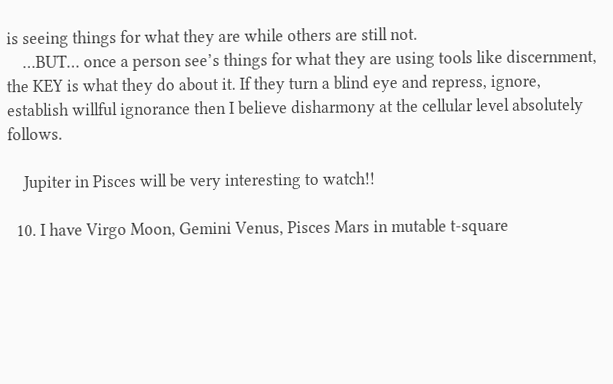is seeing things for what they are while others are still not.
    …BUT… once a person see’s things for what they are using tools like discernment, the KEY is what they do about it. If they turn a blind eye and repress, ignore, establish willful ignorance then I believe disharmony at the cellular level absolutely follows.

    Jupiter in Pisces will be very interesting to watch!!

  10. I have Virgo Moon, Gemini Venus, Pisces Mars in mutable t-square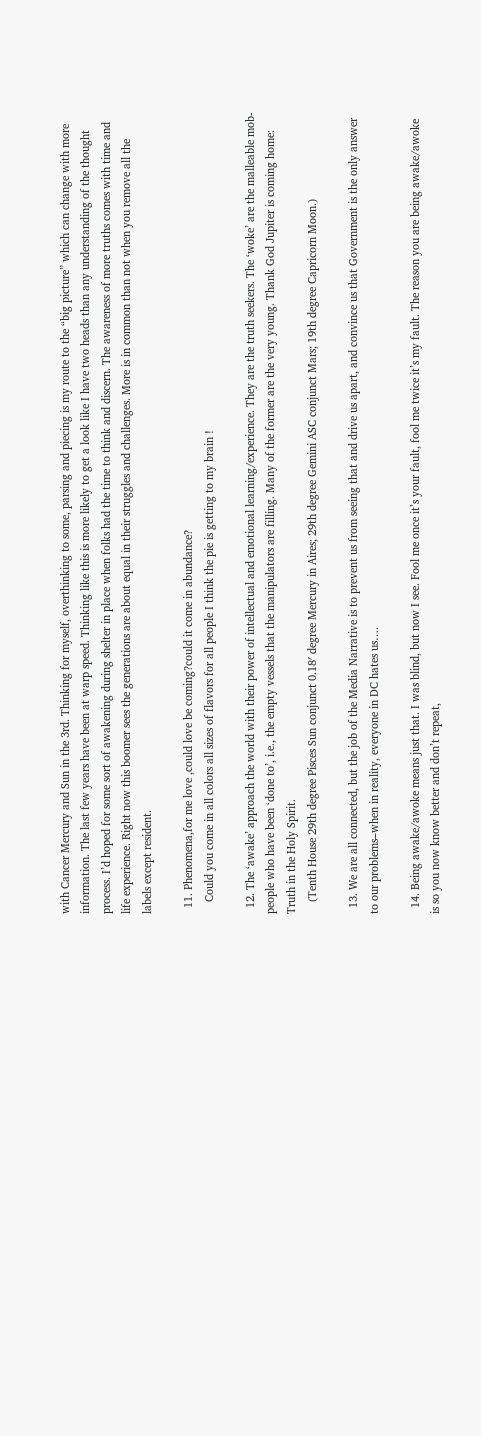with Cancer Mercury and Sun in the 3rd. Thinking for myself, overthinking to some, parsing and piecing is my route to the “big picture” which can change with more information. The last few years have been at warp speed. Thinking like this is more likely to get a look like I have two heads than any understanding of the thought process. I’d hoped for some sort of awakening during shelter in place when folks had the time to think and discern. The awareness of more truths comes with time and life experience. Right now this boomer sees the generations are about equal in their struggles and challenges. More is in common than not when you remove all the labels except resident.

  11. Phenomena,for me love ,could love be coming?could it come in abundance?
    Could you come in all colors all sizes of flavors for all people I think the pie is getting to my brain !

  12. The ‘awake’ approach the world with their power of intellectual and emotional learning/experience. They are the truth seekers. The ‘woke’ are the malleable mob-people who have been ‘done to’, i.e., the empty vessels that the manipulators are filling. Many of the former are the very young. Thank God Jupiter is coming home: Truth in the Holy Spirit.
    (Tenth House 29th degree Pisces Sun conjunct 0.18′ degree Mercury in Aires; 29th degree Gemini ASC conjunct Mars; 19th degree Capricorn Moon.)

  13. We are all connected, but the job of the Media Narrative is to prevent us from seeing that and drive us apart, and convince us that Government is the only answer to our problems–when in reality, everyone in DC hates us….

  14. Being awake/awoke means just that. I was blind, but now I see. Fool me once it’s your fault, fool me twice it’s my fault. The reason you are being awake/awoke is so you now know better and don’t repeat,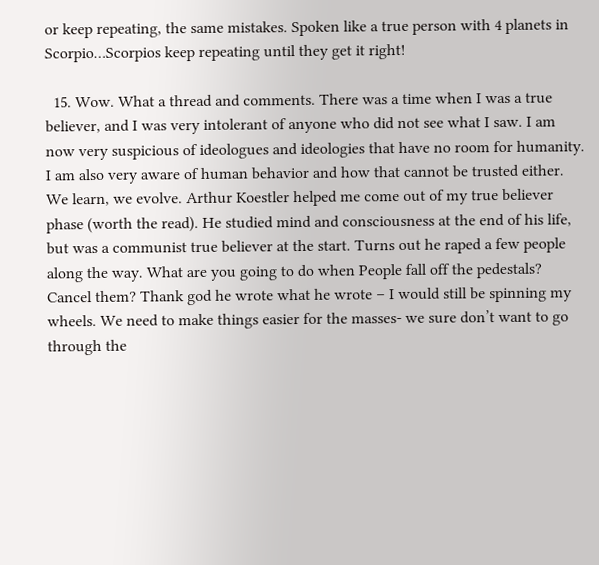or keep repeating, the same mistakes. Spoken like a true person with 4 planets in Scorpio…Scorpios keep repeating until they get it right!

  15. Wow. What a thread and comments. There was a time when I was a true believer, and I was very intolerant of anyone who did not see what I saw. I am now very suspicious of ideologues and ideologies that have no room for humanity. I am also very aware of human behavior and how that cannot be trusted either. We learn, we evolve. Arthur Koestler helped me come out of my true believer phase (worth the read). He studied mind and consciousness at the end of his life, but was a communist true believer at the start. Turns out he raped a few people along the way. What are you going to do when People fall off the pedestals? Cancel them? Thank god he wrote what he wrote – I would still be spinning my wheels. We need to make things easier for the masses- we sure don’t want to go through the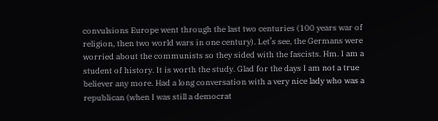convulsions Europe went through the last two centuries (100 years war of religion, then two world wars in one century). Let’s see, the Germans were worried about the communists so they sided with the fascists. Hm. I am a student of history. It is worth the study. Glad for the days I am not a true believer any more. Had a long conversation with a very nice lady who was a republican (when I was still a democrat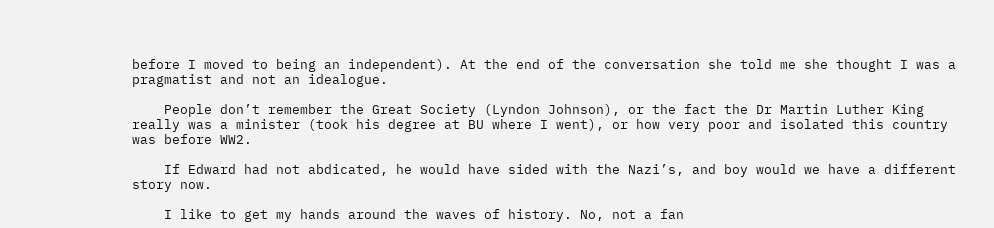before I moved to being an independent). At the end of the conversation she told me she thought I was a pragmatist and not an idealogue.

    People don’t remember the Great Society (Lyndon Johnson), or the fact the Dr Martin Luther King really was a minister (took his degree at BU where I went), or how very poor and isolated this country was before WW2.

    If Edward had not abdicated, he would have sided with the Nazi’s, and boy would we have a different story now.

    I like to get my hands around the waves of history. No, not a fan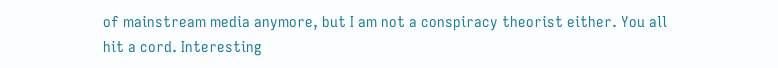of mainstream media anymore, but I am not a conspiracy theorist either. You all hit a cord. Interesting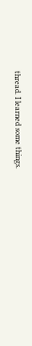thread. I learned some things.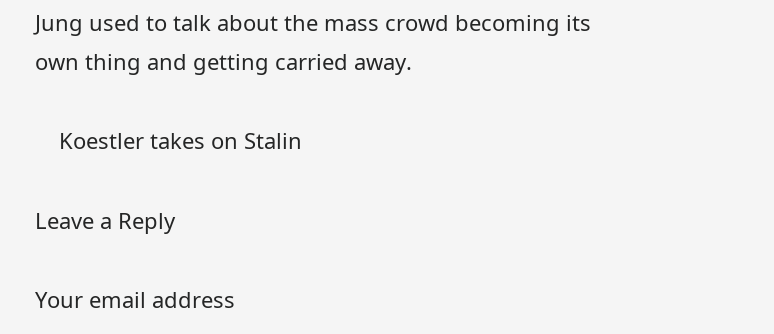Jung used to talk about the mass crowd becoming its own thing and getting carried away.

    Koestler takes on Stalin

Leave a Reply

Your email address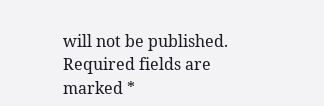will not be published. Required fields are marked *